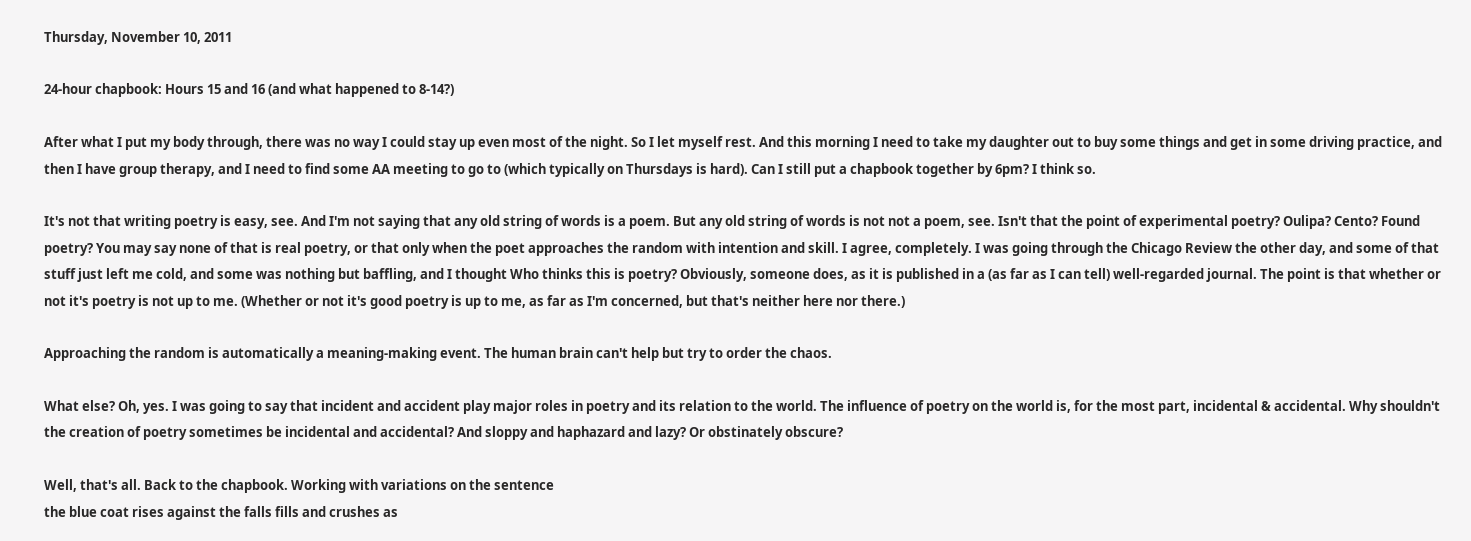Thursday, November 10, 2011

24-hour chapbook: Hours 15 and 16 (and what happened to 8-14?)

After what I put my body through, there was no way I could stay up even most of the night. So I let myself rest. And this morning I need to take my daughter out to buy some things and get in some driving practice, and then I have group therapy, and I need to find some AA meeting to go to (which typically on Thursdays is hard). Can I still put a chapbook together by 6pm? I think so.

It's not that writing poetry is easy, see. And I'm not saying that any old string of words is a poem. But any old string of words is not not a poem, see. Isn't that the point of experimental poetry? Oulipa? Cento? Found poetry? You may say none of that is real poetry, or that only when the poet approaches the random with intention and skill. I agree, completely. I was going through the Chicago Review the other day, and some of that stuff just left me cold, and some was nothing but baffling, and I thought Who thinks this is poetry? Obviously, someone does, as it is published in a (as far as I can tell) well-regarded journal. The point is that whether or not it's poetry is not up to me. (Whether or not it's good poetry is up to me, as far as I'm concerned, but that's neither here nor there.)

Approaching the random is automatically a meaning-making event. The human brain can't help but try to order the chaos.

What else? Oh, yes. I was going to say that incident and accident play major roles in poetry and its relation to the world. The influence of poetry on the world is, for the most part, incidental & accidental. Why shouldn't the creation of poetry sometimes be incidental and accidental? And sloppy and haphazard and lazy? Or obstinately obscure?

Well, that's all. Back to the chapbook. Working with variations on the sentence
the blue coat rises against the falls fills and crushes as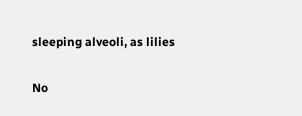sleeping alveoli, as lilies

No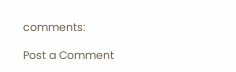comments:

Post a Comment